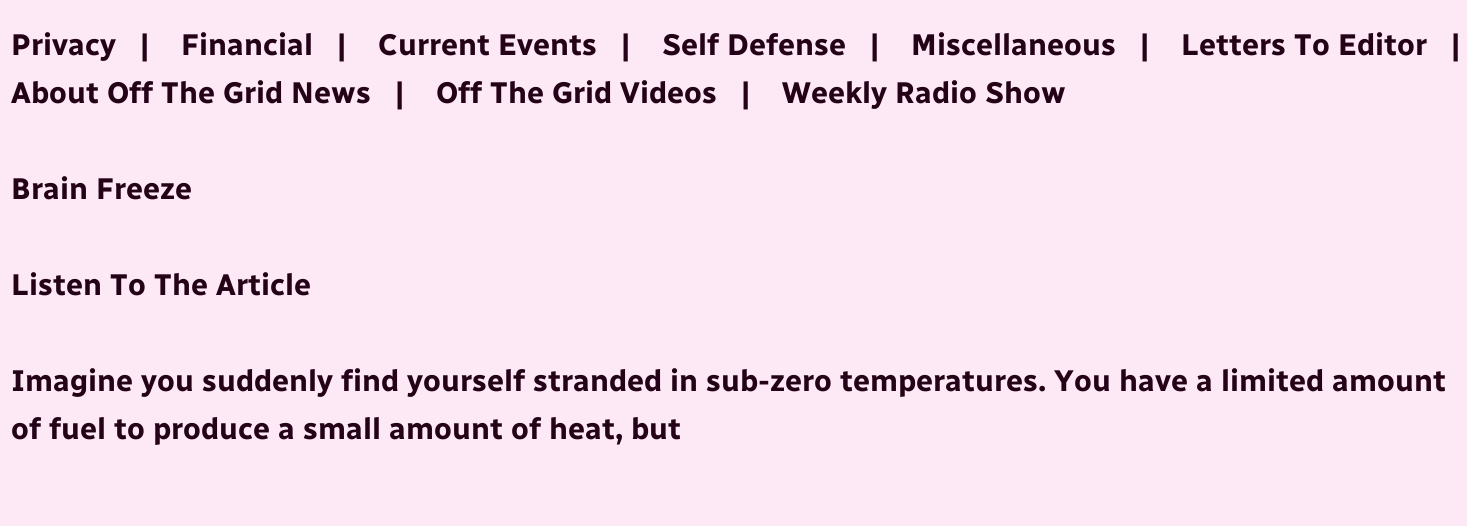Privacy   |    Financial   |    Current Events   |    Self Defense   |    Miscellaneous   |    Letters To Editor   |    About Off The Grid News   |    Off The Grid Videos   |    Weekly Radio Show

Brain Freeze

Listen To The Article

Imagine you suddenly find yourself stranded in sub-zero temperatures. You have a limited amount of fuel to produce a small amount of heat, but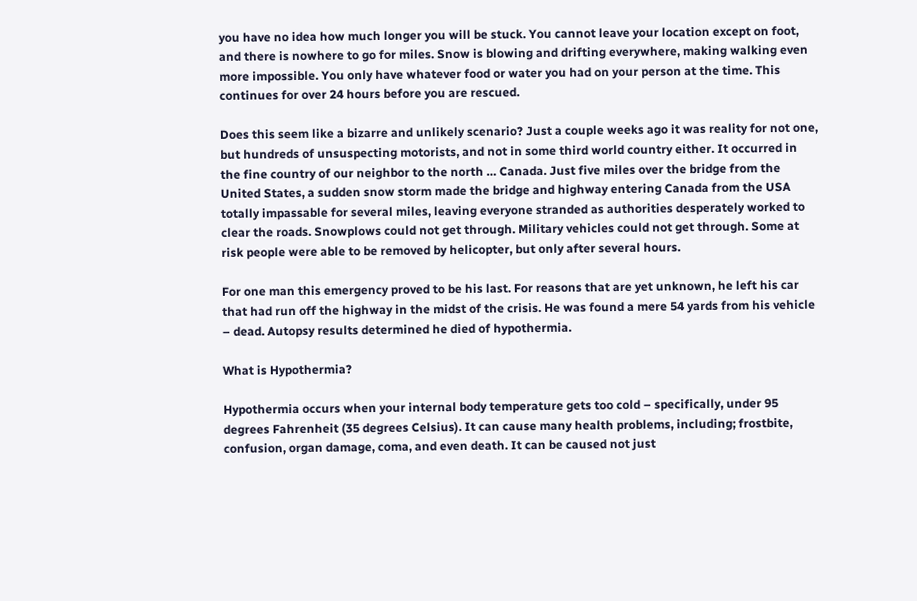you have no idea how much longer you will be stuck. You cannot leave your location except on foot, and there is nowhere to go for miles. Snow is blowing and drifting everywhere, making walking even more impossible. You only have whatever food or water you had on your person at the time. This continues for over 24 hours before you are rescued.

Does this seem like a bizarre and unlikely scenario? Just a couple weeks ago it was reality for not one, but hundreds of unsuspecting motorists, and not in some third world country either. It occurred in the fine country of our neighbor to the north … Canada. Just five miles over the bridge from the United States, a sudden snow storm made the bridge and highway entering Canada from the USA totally impassable for several miles, leaving everyone stranded as authorities desperately worked to clear the roads. Snowplows could not get through. Military vehicles could not get through. Some at risk people were able to be removed by helicopter, but only after several hours.

For one man this emergency proved to be his last. For reasons that are yet unknown, he left his car that had run off the highway in the midst of the crisis. He was found a mere 54 yards from his vehicle – dead. Autopsy results determined he died of hypothermia.

What is Hypothermia?

Hypothermia occurs when your internal body temperature gets too cold – specifically, under 95 degrees Fahrenheit (35 degrees Celsius). It can cause many health problems, including; frostbite, confusion, organ damage, coma, and even death. It can be caused not just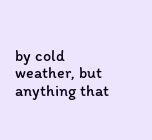by cold weather, but anything that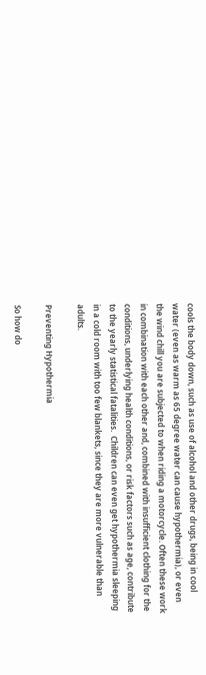cools the body down, such as use of alcohol and other drugs, being in cool water (even as warm as 65 degree water can cause hypothermia), or even the wind chill you are subjected to when riding a motorcycle. Often these work in combination with each other and, combined with insufficient clothing for the conditions, underlying health conditions, or risk factors such as age, contribute to the yearly statistical fatalities.  Children can even get hypothermia sleeping in a cold room with too few blankets, since they are more vulnerable than adults.

Preventing Hypothermia

So how do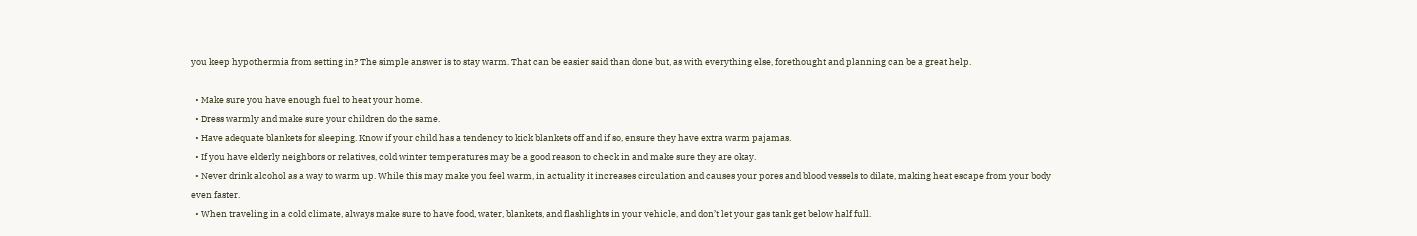you keep hypothermia from setting in? The simple answer is to stay warm. That can be easier said than done but, as with everything else, forethought and planning can be a great help.

  • Make sure you have enough fuel to heat your home.
  • Dress warmly and make sure your children do the same.
  • Have adequate blankets for sleeping. Know if your child has a tendency to kick blankets off and if so, ensure they have extra warm pajamas.
  • If you have elderly neighbors or relatives, cold winter temperatures may be a good reason to check in and make sure they are okay.
  • Never drink alcohol as a way to warm up. While this may make you feel warm, in actuality it increases circulation and causes your pores and blood vessels to dilate, making heat escape from your body even faster.
  • When traveling in a cold climate, always make sure to have food, water, blankets, and flashlights in your vehicle, and don’t let your gas tank get below half full.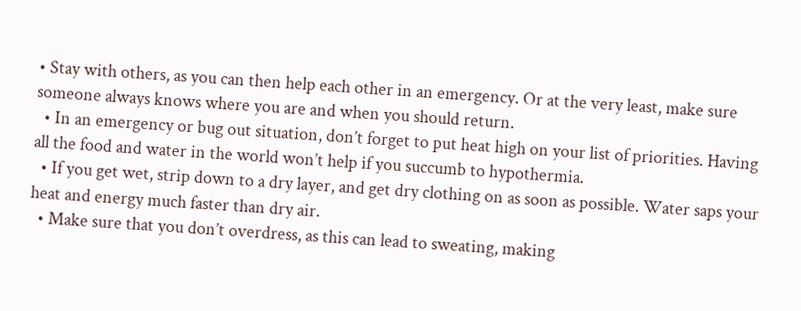• Stay with others, as you can then help each other in an emergency. Or at the very least, make sure someone always knows where you are and when you should return.
  • In an emergency or bug out situation, don’t forget to put heat high on your list of priorities. Having all the food and water in the world won’t help if you succumb to hypothermia.
  • If you get wet, strip down to a dry layer, and get dry clothing on as soon as possible. Water saps your heat and energy much faster than dry air.
  • Make sure that you don’t overdress, as this can lead to sweating, making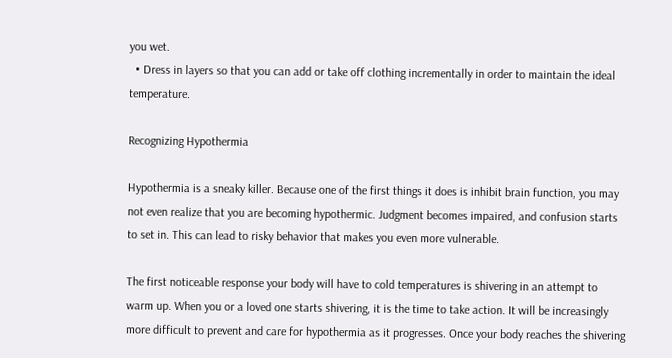you wet.
  • Dress in layers so that you can add or take off clothing incrementally in order to maintain the ideal temperature.

Recognizing Hypothermia

Hypothermia is a sneaky killer. Because one of the first things it does is inhibit brain function, you may not even realize that you are becoming hypothermic. Judgment becomes impaired, and confusion starts to set in. This can lead to risky behavior that makes you even more vulnerable.

The first noticeable response your body will have to cold temperatures is shivering in an attempt to warm up. When you or a loved one starts shivering, it is the time to take action. It will be increasingly more difficult to prevent and care for hypothermia as it progresses. Once your body reaches the shivering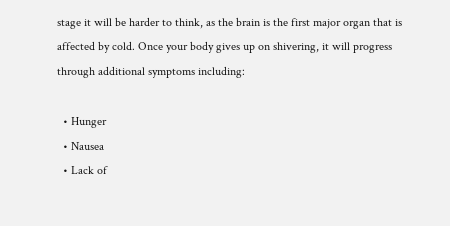stage it will be harder to think, as the brain is the first major organ that is affected by cold. Once your body gives up on shivering, it will progress through additional symptoms including:

  • Hunger
  • Nausea
  • Lack of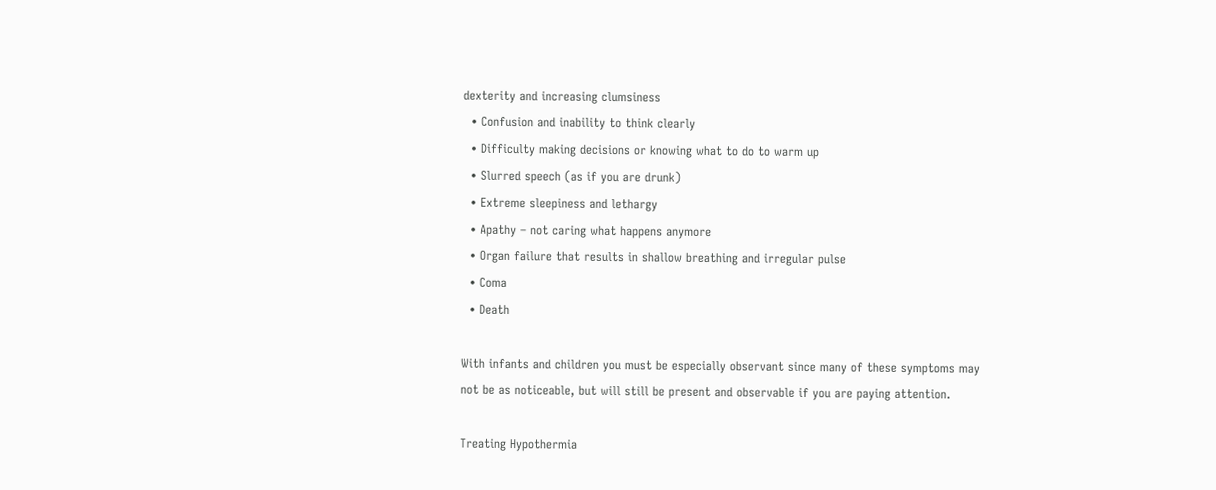dexterity and increasing clumsiness
  • Confusion and inability to think clearly
  • Difficulty making decisions or knowing what to do to warm up
  • Slurred speech (as if you are drunk)
  • Extreme sleepiness and lethargy
  • Apathy – not caring what happens anymore
  • Organ failure that results in shallow breathing and irregular pulse
  • Coma
  • Death

With infants and children you must be especially observant since many of these symptoms may not be as noticeable, but will still be present and observable if you are paying attention.

Treating Hypothermia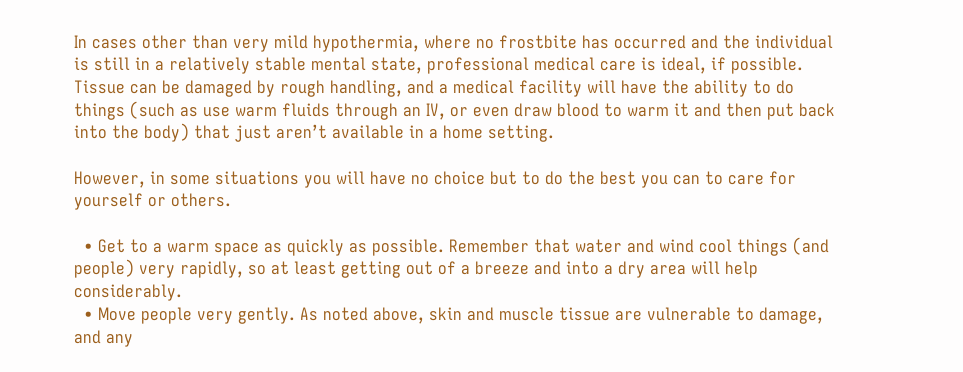In cases other than very mild hypothermia, where no frostbite has occurred and the individual is still in a relatively stable mental state, professional medical care is ideal, if possible. Tissue can be damaged by rough handling, and a medical facility will have the ability to do things (such as use warm fluids through an IV, or even draw blood to warm it and then put back into the body) that just aren’t available in a home setting.

However, in some situations you will have no choice but to do the best you can to care for yourself or others.

  • Get to a warm space as quickly as possible. Remember that water and wind cool things (and people) very rapidly, so at least getting out of a breeze and into a dry area will help considerably.
  • Move people very gently. As noted above, skin and muscle tissue are vulnerable to damage, and any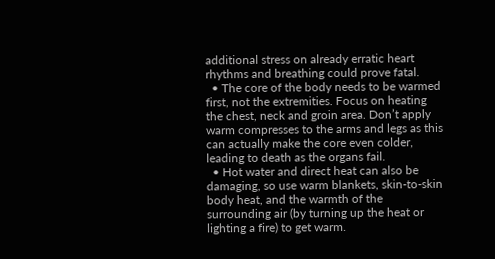additional stress on already erratic heart rhythms and breathing could prove fatal.
  • The core of the body needs to be warmed first, not the extremities. Focus on heating the chest, neck and groin area. Don’t apply warm compresses to the arms and legs as this can actually make the core even colder, leading to death as the organs fail.
  • Hot water and direct heat can also be damaging, so use warm blankets, skin-to-skin body heat, and the warmth of the surrounding air (by turning up the heat or lighting a fire) to get warm.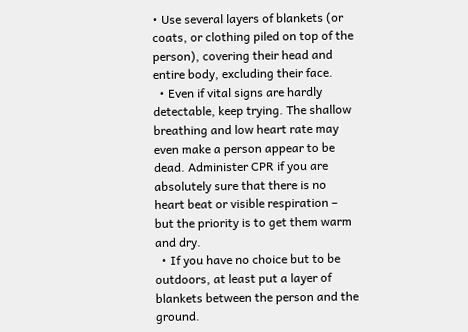• Use several layers of blankets (or coats, or clothing piled on top of the person), covering their head and entire body, excluding their face.
  • Even if vital signs are hardly detectable, keep trying. The shallow breathing and low heart rate may even make a person appear to be dead. Administer CPR if you are absolutely sure that there is no heart beat or visible respiration – but the priority is to get them warm and dry.
  • If you have no choice but to be outdoors, at least put a layer of blankets between the person and the ground.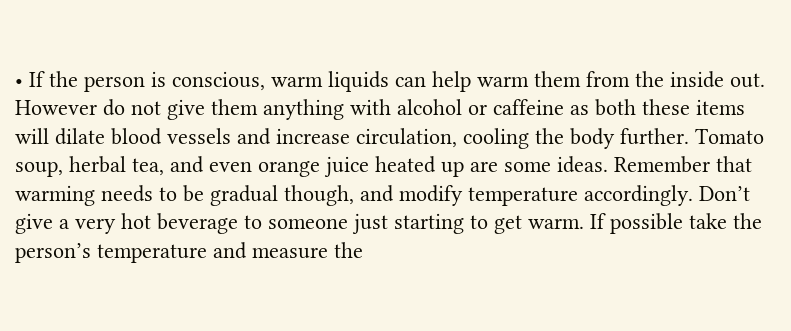• If the person is conscious, warm liquids can help warm them from the inside out. However do not give them anything with alcohol or caffeine as both these items will dilate blood vessels and increase circulation, cooling the body further. Tomato soup, herbal tea, and even orange juice heated up are some ideas. Remember that warming needs to be gradual though, and modify temperature accordingly. Don’t give a very hot beverage to someone just starting to get warm. If possible take the person’s temperature and measure the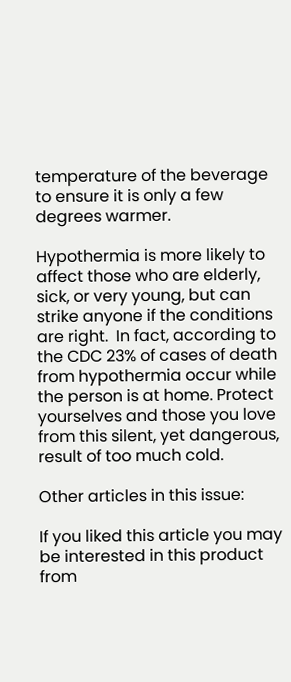temperature of the beverage to ensure it is only a few degrees warmer.

Hypothermia is more likely to affect those who are elderly, sick, or very young, but can strike anyone if the conditions are right.  In fact, according to the CDC 23% of cases of death from hypothermia occur while the person is at home. Protect yourselves and those you love from this silent, yet dangerous, result of too much cold.

Other articles in this issue:

If you liked this article you may be interested in this product from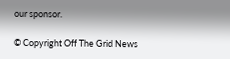our sponsor.

© Copyright Off The Grid News